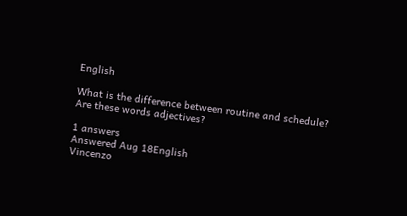English

What is the difference between routine and schedule? Are these words adjectives?

1 answers
Answered Aug 18English
Vincenzo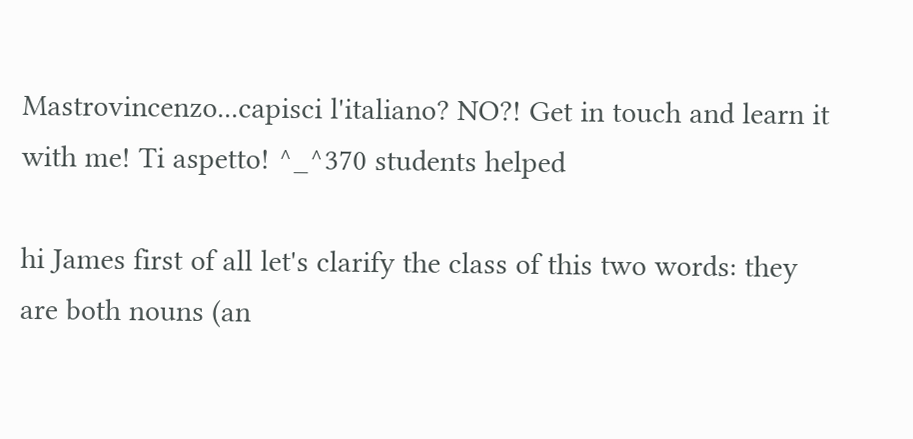Mastrovincenzo...capisci l'italiano? NO?! Get in touch and learn it with me! Ti aspetto! ^_^370 students helped

hi James first of all let's clarify the class of this two words: they are both nouns (an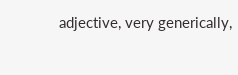adjective, very generically,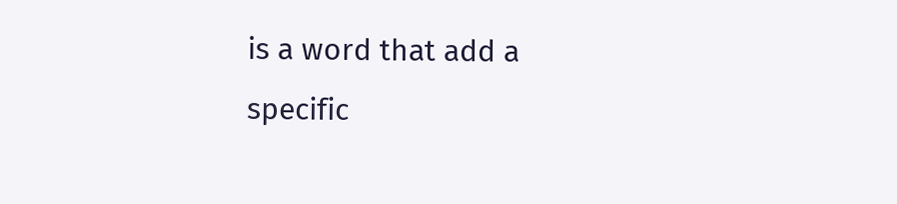is a word that add a specific